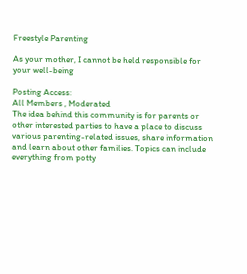Freestyle Parenting

As your mother, I cannot be held responsible for your well-being

Posting Access:
All Members , Moderated
The idea behind this community is for parents or other interested parties to have a place to discuss various parenting-related issues, share information and learn about other families. Topics can include everything from potty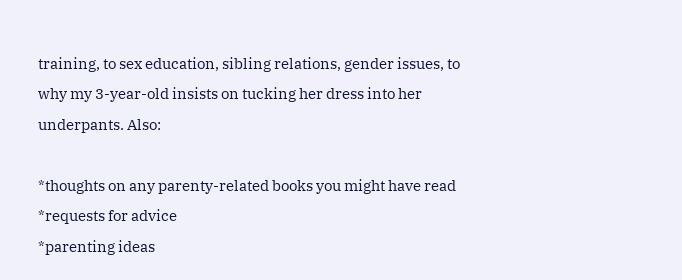training, to sex education, sibling relations, gender issues, to why my 3-year-old insists on tucking her dress into her underpants. Also:

*thoughts on any parenty-related books you might have read
*requests for advice
*parenting ideas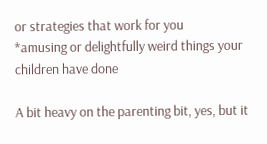or strategies that work for you
*amusing or delightfully weird things your children have done

A bit heavy on the parenting bit, yes, but it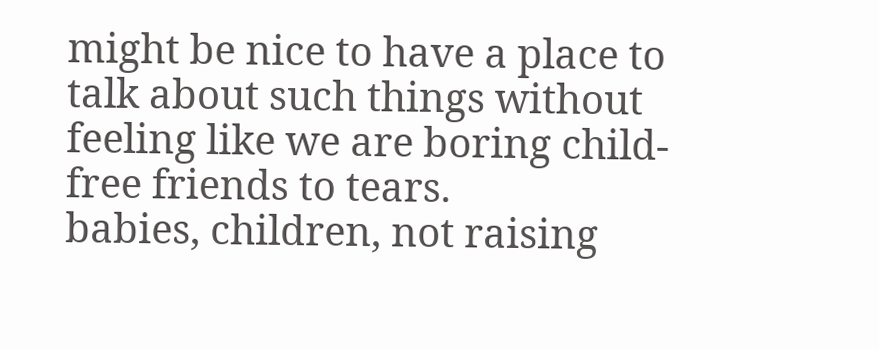might be nice to have a place to talk about such things without feeling like we are boring child-free friends to tears.
babies, children, not raising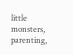little monsters, parenting,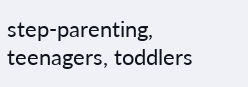step-parenting, teenagers, toddlers